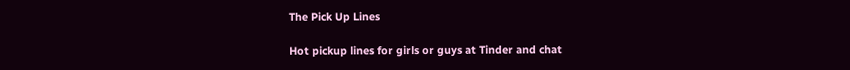The Pick Up Lines

Hot pickup lines for girls or guys at Tinder and chat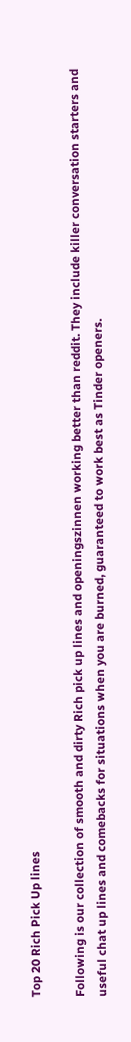Top 20 Rich Pick Up lines

Following is our collection of smooth and dirty Rich pick up lines and openingszinnen working better than reddit. They include killer conversation starters and useful chat up lines and comebacks for situations when you are burned, guaranteed to work best as Tinder openers.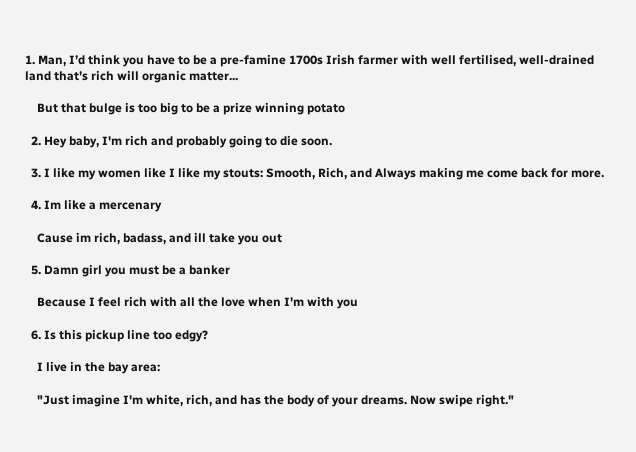1. Man, I’d think you have to be a pre-famine 1700s Irish farmer with well fertilised, well-drained land that’s rich will organic matter...

    But that bulge is too big to be a prize winning potato

  2. Hey baby, I'm rich and probably going to die soon.

  3. I like my women like I like my stouts: Smooth, Rich, and Always making me come back for more.

  4. Im like a mercenary

    Cause im rich, badass, and ill take you out

  5. Damn girl you must be a banker

    Because I feel rich with all the love when I'm with you

  6. Is this pickup line too edgy?

    I live in the bay area:

    "Just imagine I'm white, rich, and has the body of your dreams. Now swipe right."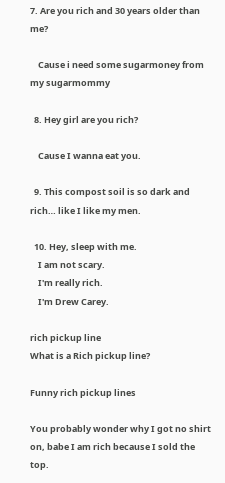7. Are you rich and 30 years older than me?

    Cause i need some sugarmoney from my sugarmommy

  8. Hey girl are you rich?

    Cause I wanna eat you.

  9. This compost soil is so dark and rich… like I like my men.

  10. Hey, sleep with me.
    I am not scary.
    I'm really rich.
    I'm Drew Carey.

rich pickup line
What is a Rich pickup line?

Funny rich pickup lines

You probably wonder why I got no shirt on, babe I am rich because I sold the top.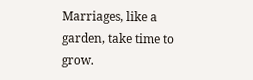Marriages, like a garden, take time to grow.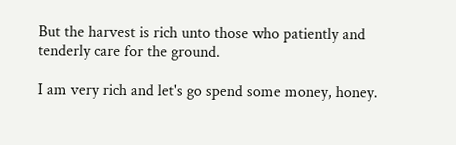But the harvest is rich unto those who patiently and tenderly care for the ground.

I am very rich and let's go spend some money, honey.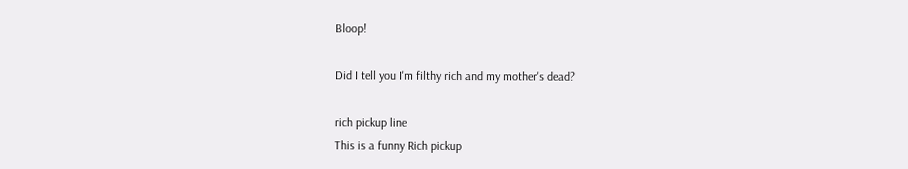Bloop!

Did I tell you I'm filthy rich and my mother's dead?

rich pickup line
This is a funny Rich pickup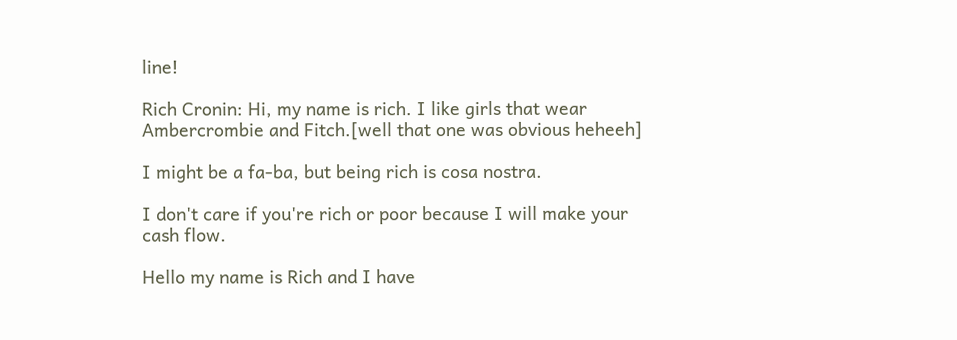line!

Rich Cronin: Hi, my name is rich. I like girls that wear Ambercrombie and Fitch.[well that one was obvious heheeh]

I might be a fa-ba, but being rich is cosa nostra.

I don't care if you're rich or poor because I will make your cash flow.

Hello my name is Rich and I have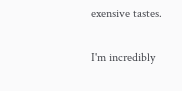exensive tastes.

I'm incredibly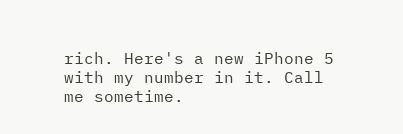rich. Here's a new iPhone 5 with my number in it. Call me sometime.